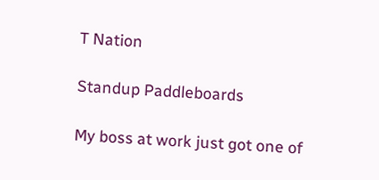T Nation

Standup Paddleboards

My boss at work just got one of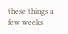these things a few weeks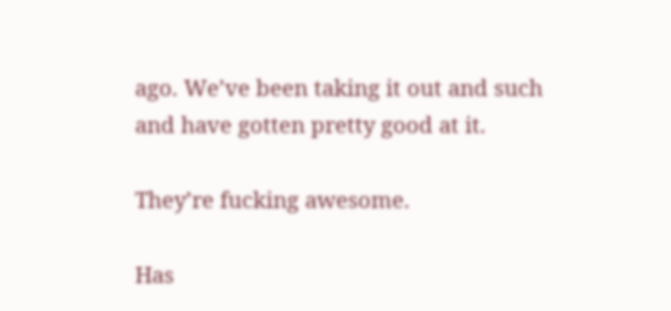ago. We’ve been taking it out and such and have gotten pretty good at it.

They’re fucking awesome.

Has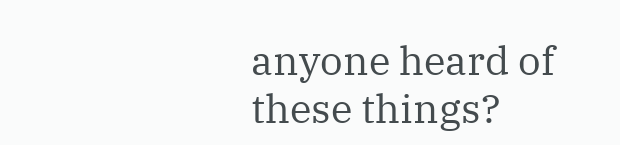anyone heard of these things?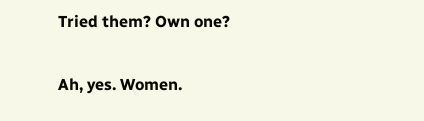Tried them? Own one?

Ah, yes. Women.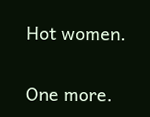Hot women.

One more.